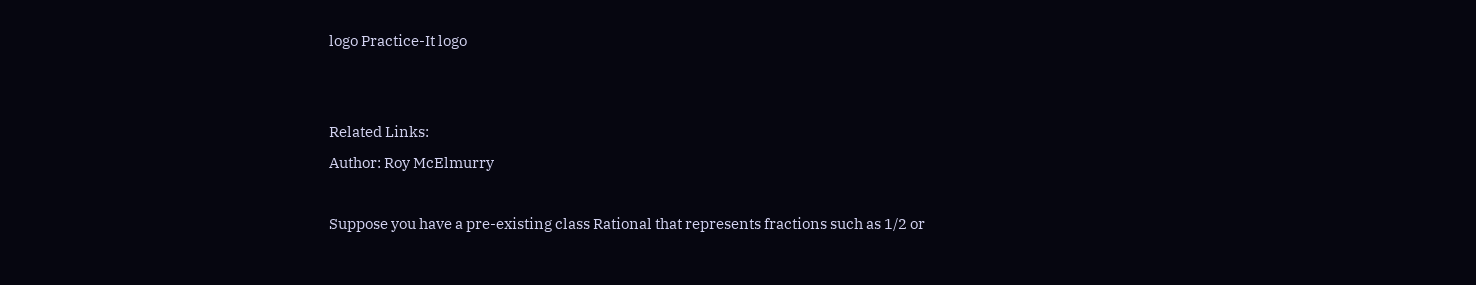logo Practice-It logo


Related Links:
Author: Roy McElmurry

Suppose you have a pre-existing class Rational that represents fractions such as 1/2 or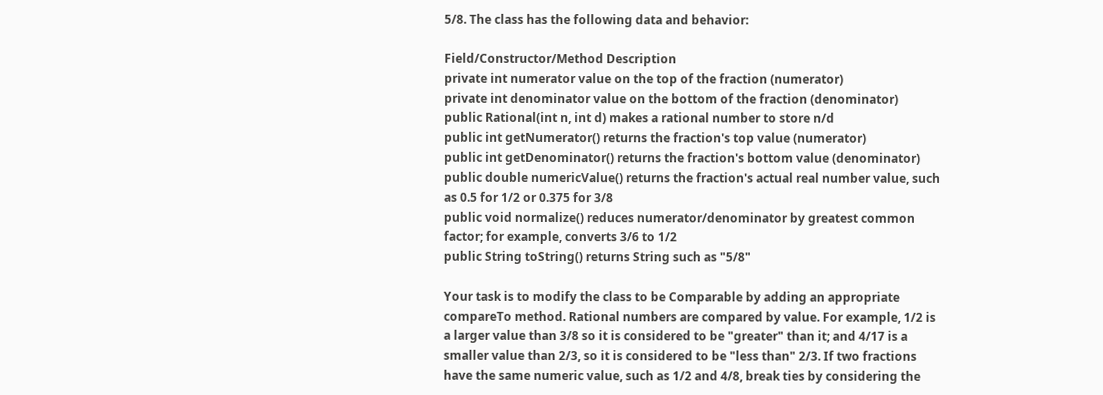5/8. The class has the following data and behavior:

Field/Constructor/Method Description
private int numerator value on the top of the fraction (numerator)
private int denominator value on the bottom of the fraction (denominator)
public Rational(int n, int d) makes a rational number to store n/d
public int getNumerator() returns the fraction's top value (numerator)
public int getDenominator() returns the fraction's bottom value (denominator)
public double numericValue() returns the fraction's actual real number value, such as 0.5 for 1/2 or 0.375 for 3/8
public void normalize() reduces numerator/denominator by greatest common factor; for example, converts 3/6 to 1/2
public String toString() returns String such as "5/8"

Your task is to modify the class to be Comparable by adding an appropriate compareTo method. Rational numbers are compared by value. For example, 1/2 is a larger value than 3/8 so it is considered to be "greater" than it; and 4/17 is a smaller value than 2/3, so it is considered to be "less than" 2/3. If two fractions have the same numeric value, such as 1/2 and 4/8, break ties by considering the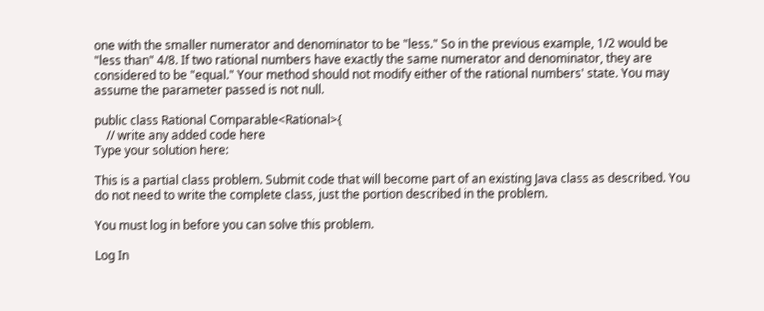one with the smaller numerator and denominator to be "less." So in the previous example, 1/2 would be "less than" 4/8. If two rational numbers have exactly the same numerator and denominator, they are considered to be "equal." Your method should not modify either of the rational numbers' state. You may assume the parameter passed is not null.

public class Rational Comparable<Rational>{
    // write any added code here
Type your solution here:

This is a partial class problem. Submit code that will become part of an existing Java class as described. You do not need to write the complete class, just the portion described in the problem.

You must log in before you can solve this problem.

Log In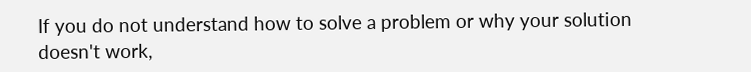If you do not understand how to solve a problem or why your solution doesn't work,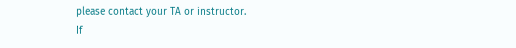please contact your TA or instructor.
If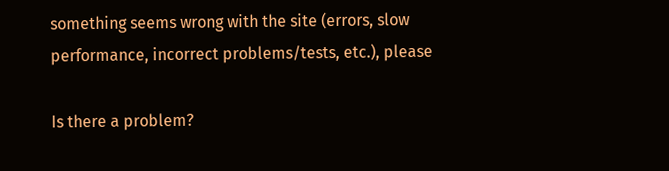something seems wrong with the site (errors, slow performance, incorrect problems/tests, etc.), please

Is there a problem?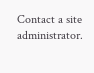Contact a site administrator.